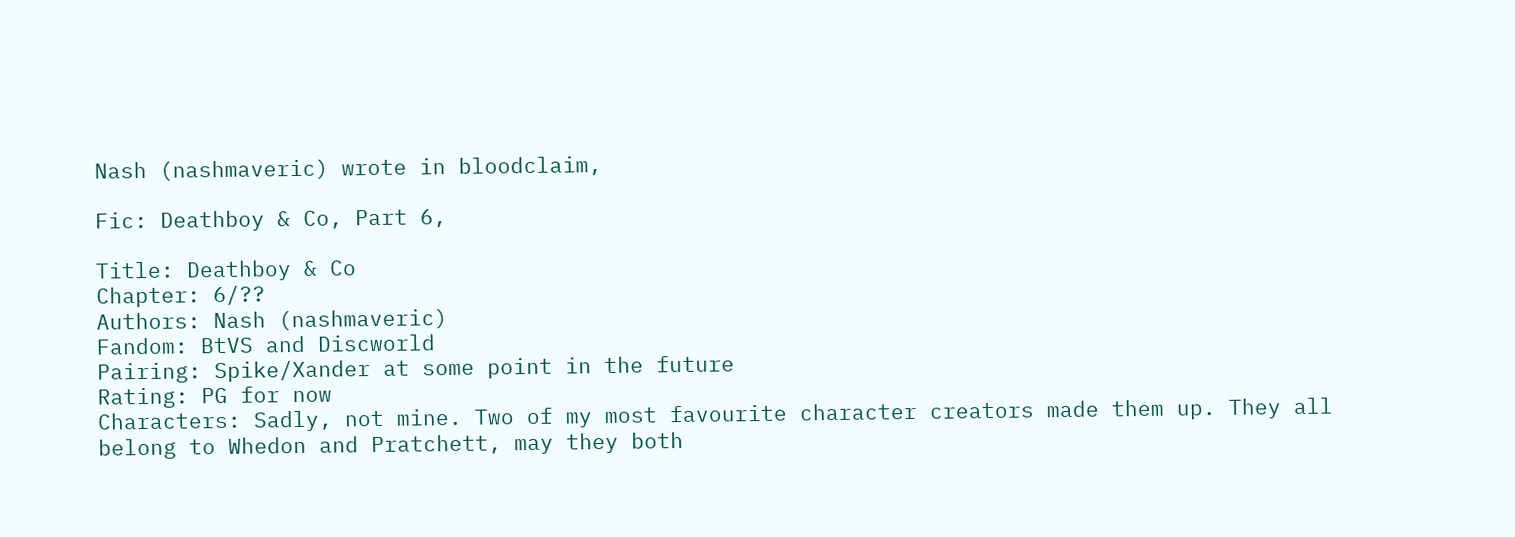Nash (nashmaveric) wrote in bloodclaim,

Fic: Deathboy & Co, Part 6,

Title: Deathboy & Co
Chapter: 6/??
Authors: Nash (nashmaveric)
Fandom: BtVS and Discworld
Pairing: Spike/Xander at some point in the future
Rating: PG for now
Characters: Sadly, not mine. Two of my most favourite character creators made them up. They all belong to Whedon and Pratchett, may they both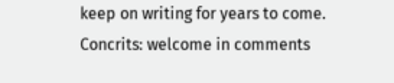keep on writing for years to come.
Concrits: welcome in comments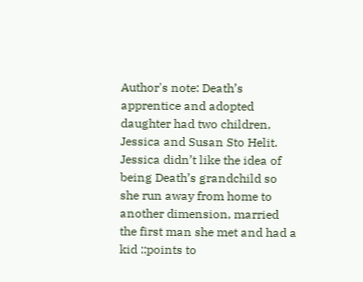Author's note: Death’s apprentice and adopted daughter had two children, Jessica and Susan Sto Helit. Jessica didn’t like the idea of being Death’s grandchild so she run away from home to another dimension, married the first man she met and had a kid ::points to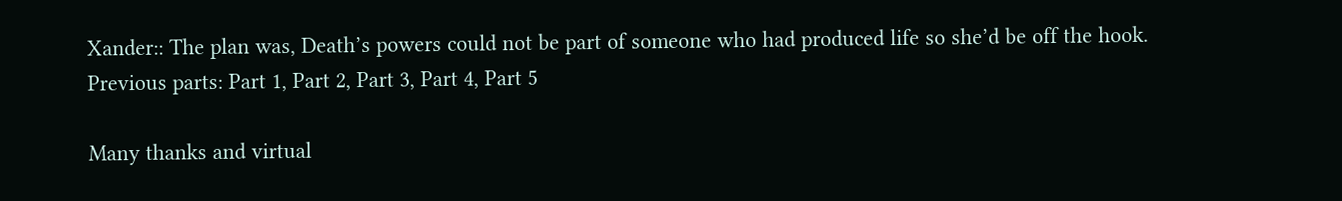Xander:: The plan was, Death’s powers could not be part of someone who had produced life so she’d be off the hook.
Previous parts: Part 1, Part 2, Part 3, Part 4, Part 5

Many thanks and virtual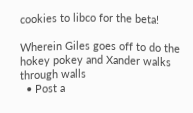cookies to libco for the beta!

Wherein Giles goes off to do the hokey pokey and Xander walks through walls
  • Post a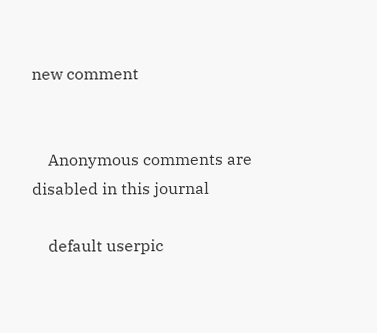new comment


    Anonymous comments are disabled in this journal

    default userpic